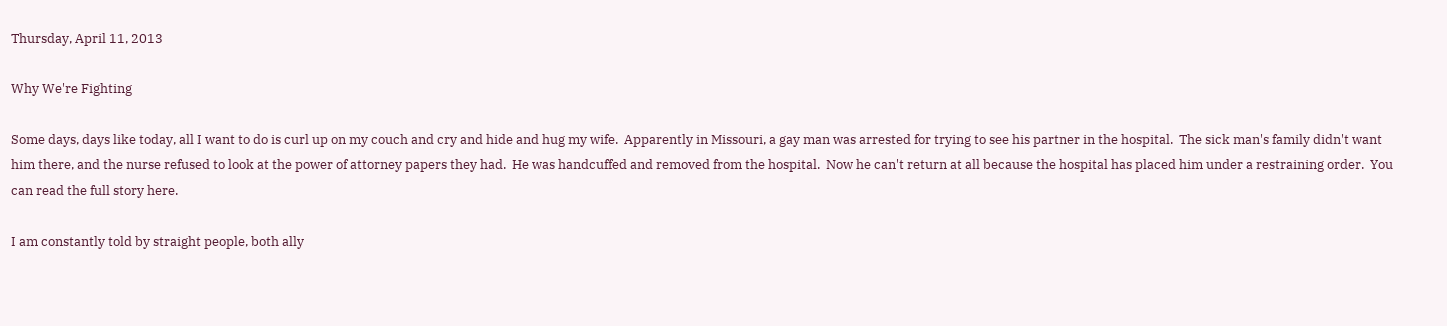Thursday, April 11, 2013

Why We're Fighting

Some days, days like today, all I want to do is curl up on my couch and cry and hide and hug my wife.  Apparently in Missouri, a gay man was arrested for trying to see his partner in the hospital.  The sick man's family didn't want him there, and the nurse refused to look at the power of attorney papers they had.  He was handcuffed and removed from the hospital.  Now he can't return at all because the hospital has placed him under a restraining order.  You can read the full story here.

I am constantly told by straight people, both ally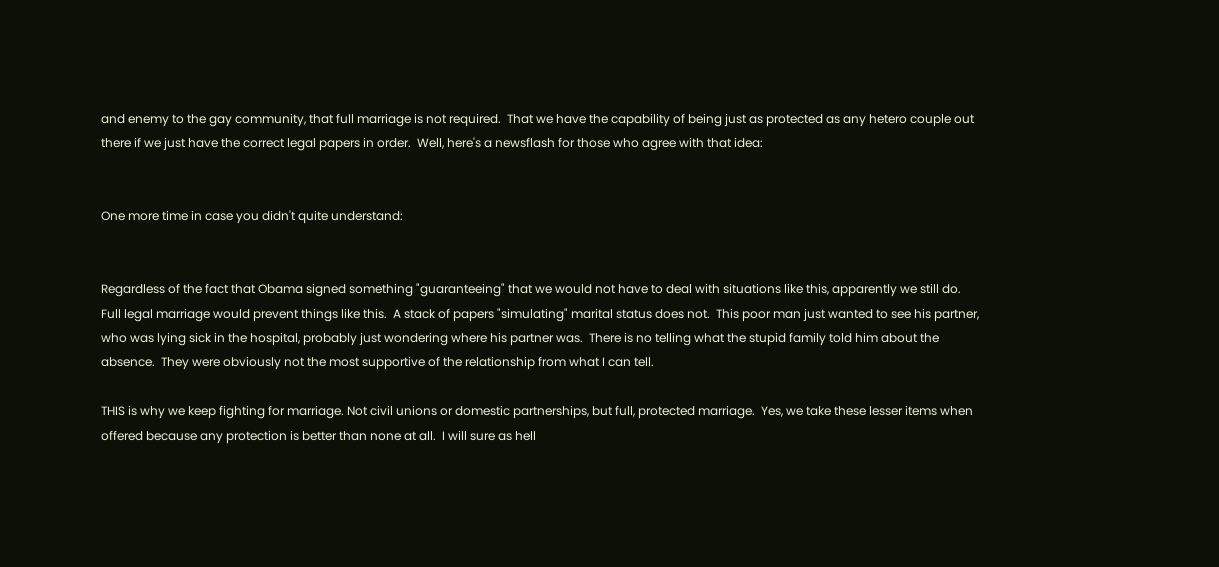and enemy to the gay community, that full marriage is not required.  That we have the capability of being just as protected as any hetero couple out there if we just have the correct legal papers in order.  Well, here's a newsflash for those who agree with that idea:


One more time in case you didn't quite understand:


Regardless of the fact that Obama signed something "guaranteeing" that we would not have to deal with situations like this, apparently we still do.  Full legal marriage would prevent things like this.  A stack of papers "simulating" marital status does not.  This poor man just wanted to see his partner, who was lying sick in the hospital, probably just wondering where his partner was.  There is no telling what the stupid family told him about the absence.  They were obviously not the most supportive of the relationship from what I can tell.

THIS is why we keep fighting for marriage. Not civil unions or domestic partnerships, but full, protected marriage.  Yes, we take these lesser items when offered because any protection is better than none at all.  I will sure as hell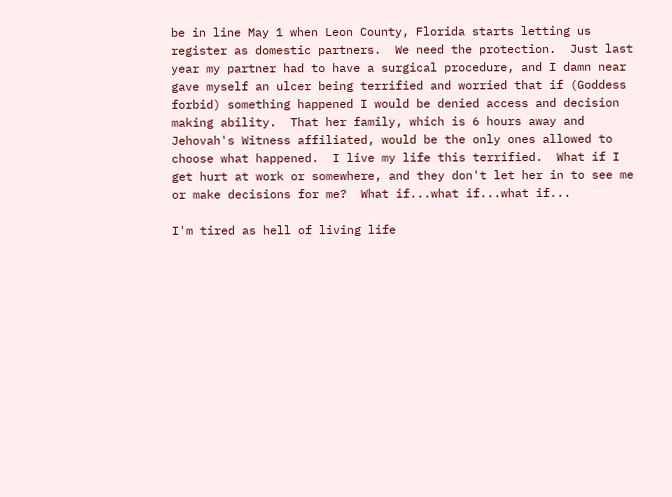be in line May 1 when Leon County, Florida starts letting us register as domestic partners.  We need the protection.  Just last year my partner had to have a surgical procedure, and I damn near gave myself an ulcer being terrified and worried that if (Goddess forbid) something happened I would be denied access and decision making ability.  That her family, which is 6 hours away and Jehovah's Witness affiliated, would be the only ones allowed to choose what happened.  I live my life this terrified.  What if I get hurt at work or somewhere, and they don't let her in to see me or make decisions for me?  What if...what if...what if...

I'm tired as hell of living life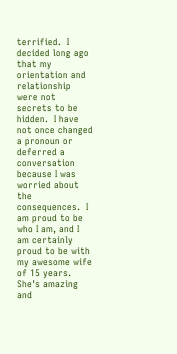terrified.  I decided long ago that my orientation and relationship were not secrets to be hidden.  I have not once changed a pronoun or deferred a conversation because I was worried about the consequences.  I am proud to be who I am, and I am certainly proud to be with my awesome wife of 15 years.  She's amazing and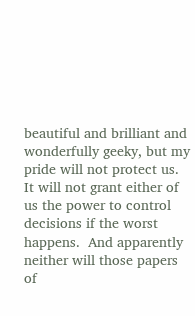beautiful and brilliant and wonderfully geeky, but my pride will not protect us.  It will not grant either of us the power to control decisions if the worst happens.  And apparently neither will those papers of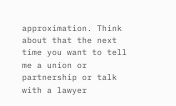approximation. Think about that the next time you want to tell me a union or partnership or talk with a lawyer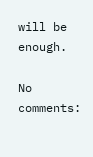will be enough.

No comments: